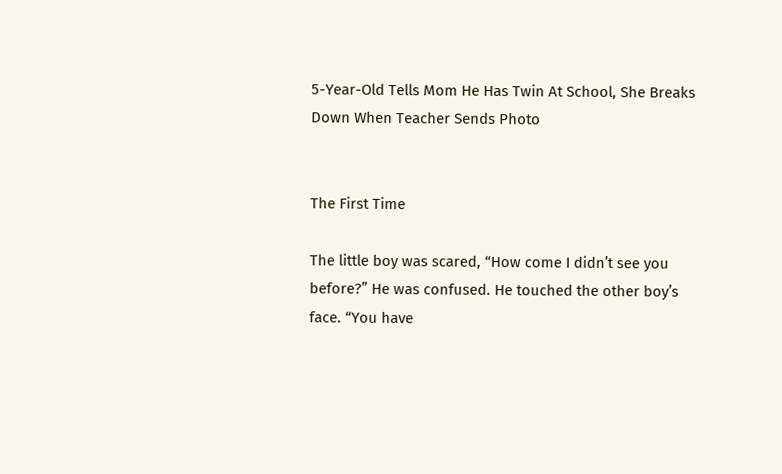5-Year-Old Tells Mom He Has Twin At School, She Breaks Down When Teacher Sends Photo


The First Time

The little boy was scared, “How come I didn’t see you before?” He was confused. He touched the other boy’s face. “You have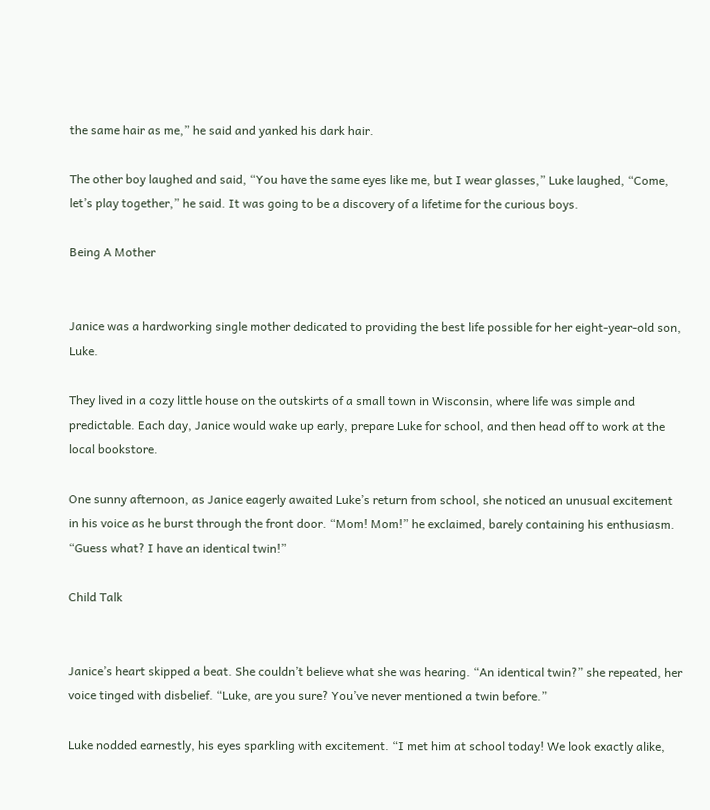the same hair as me,” he said and yanked his dark hair.

The other boy laughed and said, “You have the same eyes like me, but I wear glasses,” Luke laughed, “Come, let’s play together,” he said. It was going to be a discovery of a lifetime for the curious boys.

Being A Mother


Janice was a hardworking single mother dedicated to providing the best life possible for her eight-year-old son, Luke.

They lived in a cozy little house on the outskirts of a small town in Wisconsin, where life was simple and predictable. Each day, Janice would wake up early, prepare Luke for school, and then head off to work at the local bookstore.

One sunny afternoon, as Janice eagerly awaited Luke’s return from school, she noticed an unusual excitement in his voice as he burst through the front door. “Mom! Mom!” he exclaimed, barely containing his enthusiasm. “Guess what? I have an identical twin!”

Child Talk


Janice’s heart skipped a beat. She couldn’t believe what she was hearing. “An identical twin?” she repeated, her voice tinged with disbelief. “Luke, are you sure? You’ve never mentioned a twin before.”

Luke nodded earnestly, his eyes sparkling with excitement. “I met him at school today! We look exactly alike,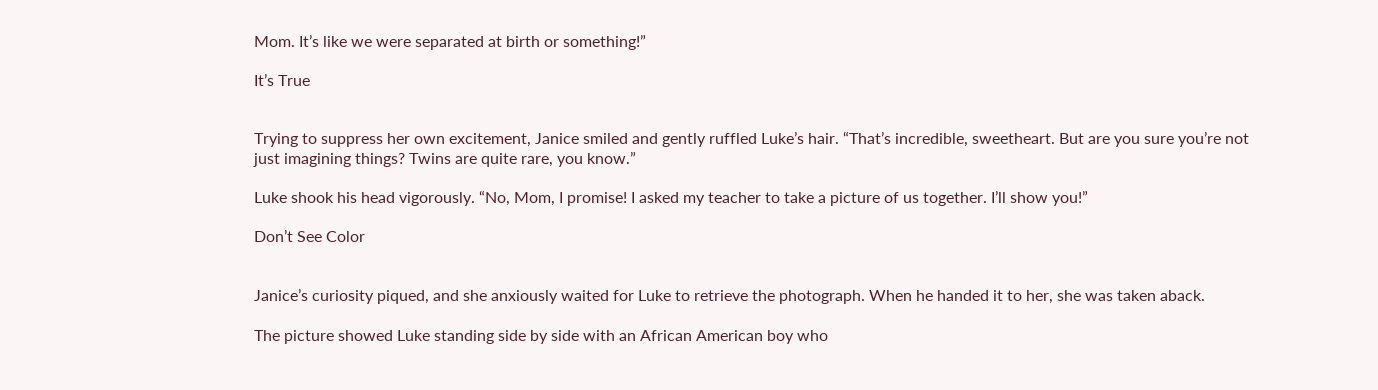Mom. It’s like we were separated at birth or something!”

It’s True


Trying to suppress her own excitement, Janice smiled and gently ruffled Luke’s hair. “That’s incredible, sweetheart. But are you sure you’re not just imagining things? Twins are quite rare, you know.”

Luke shook his head vigorously. “No, Mom, I promise! I asked my teacher to take a picture of us together. I’ll show you!”

Don’t See Color


Janice’s curiosity piqued, and she anxiously waited for Luke to retrieve the photograph. When he handed it to her, she was taken aback.

The picture showed Luke standing side by side with an African American boy who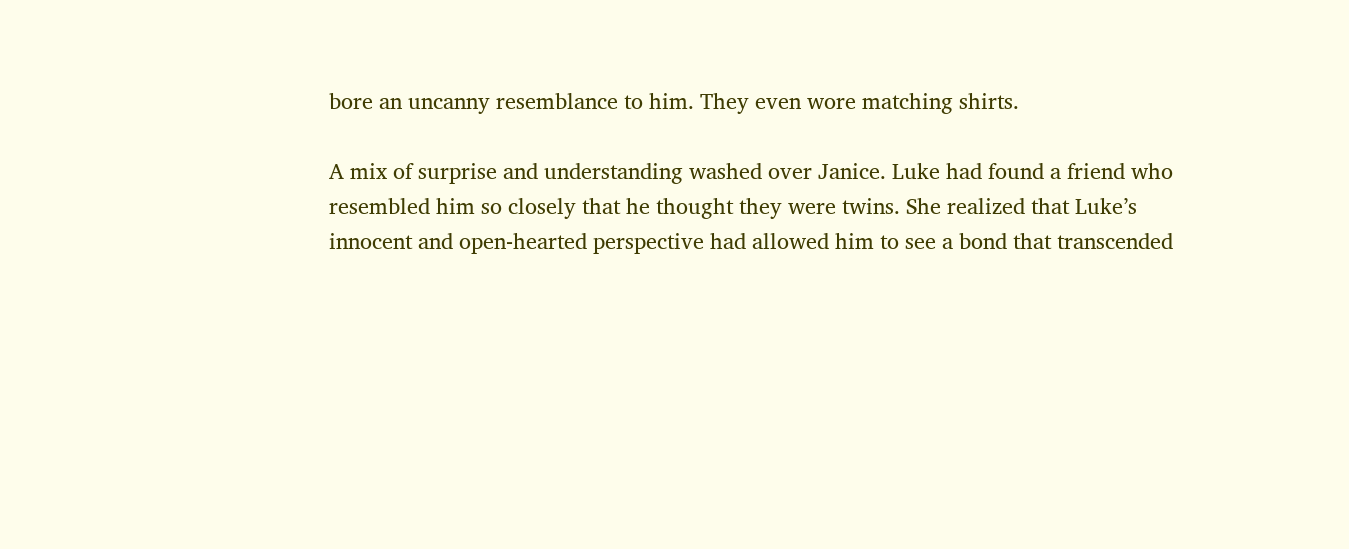bore an uncanny resemblance to him. They even wore matching shirts.

A mix of surprise and understanding washed over Janice. Luke had found a friend who resembled him so closely that he thought they were twins. She realized that Luke’s innocent and open-hearted perspective had allowed him to see a bond that transcended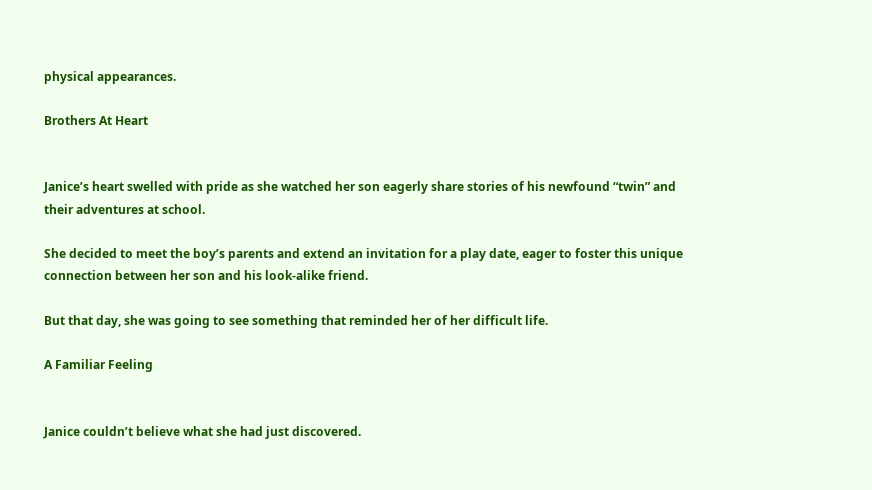physical appearances.

Brothers At Heart


Janice’s heart swelled with pride as she watched her son eagerly share stories of his newfound “twin” and their adventures at school.

She decided to meet the boy’s parents and extend an invitation for a play date, eager to foster this unique connection between her son and his look-alike friend.

But that day, she was going to see something that reminded her of her difficult life.

A Familiar Feeling


Janice couldn’t believe what she had just discovered.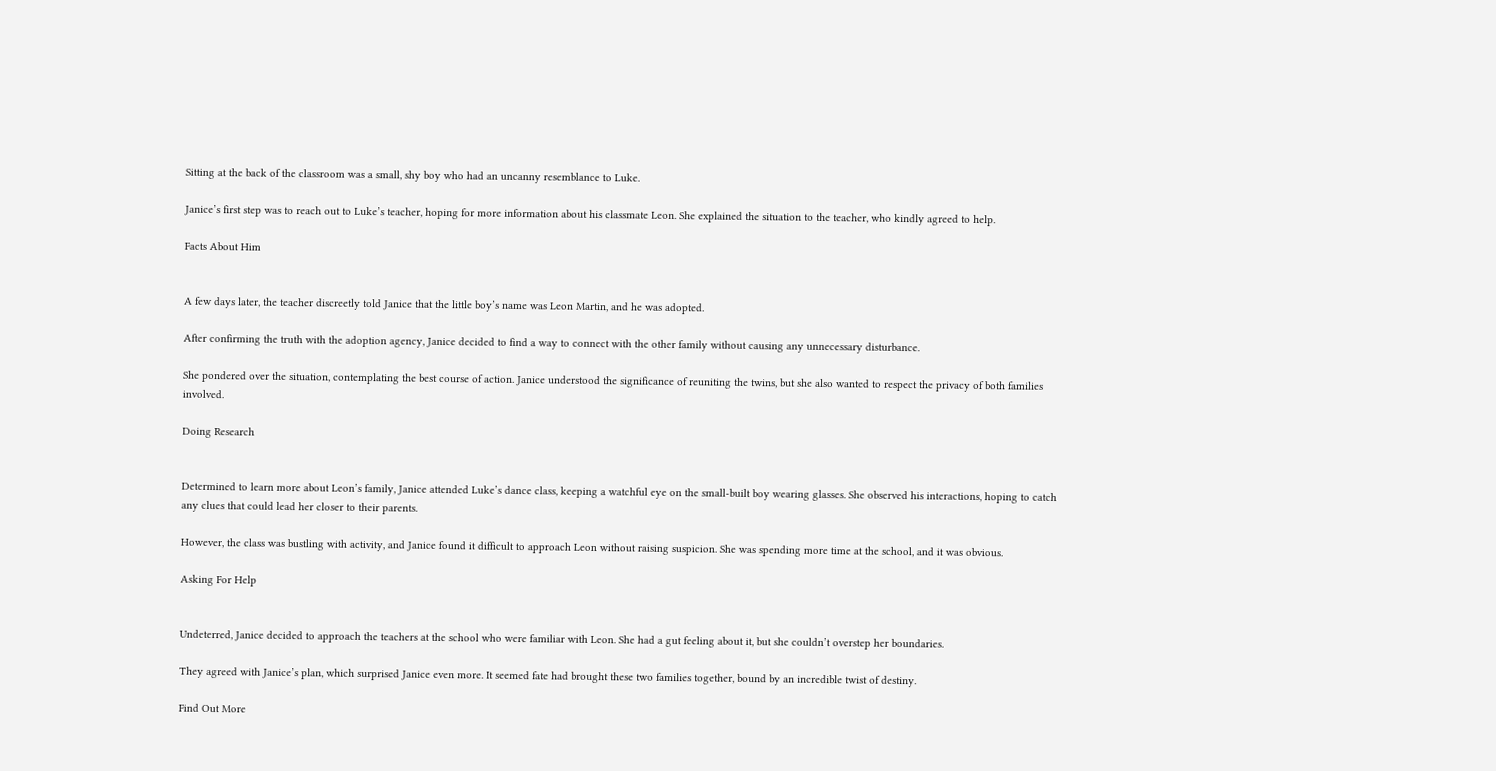Sitting at the back of the classroom was a small, shy boy who had an uncanny resemblance to Luke.

Janice’s first step was to reach out to Luke’s teacher, hoping for more information about his classmate Leon. She explained the situation to the teacher, who kindly agreed to help.

Facts About Him


A few days later, the teacher discreetly told Janice that the little boy’s name was Leon Martin, and he was adopted.

After confirming the truth with the adoption agency, Janice decided to find a way to connect with the other family without causing any unnecessary disturbance.

She pondered over the situation, contemplating the best course of action. Janice understood the significance of reuniting the twins, but she also wanted to respect the privacy of both families involved.

Doing Research


Determined to learn more about Leon’s family, Janice attended Luke’s dance class, keeping a watchful eye on the small-built boy wearing glasses. She observed his interactions, hoping to catch any clues that could lead her closer to their parents.

However, the class was bustling with activity, and Janice found it difficult to approach Leon without raising suspicion. She was spending more time at the school, and it was obvious.

Asking For Help


Undeterred, Janice decided to approach the teachers at the school who were familiar with Leon. She had a gut feeling about it, but she couldn’t overstep her boundaries.

They agreed with Janice’s plan, which surprised Janice even more. It seemed fate had brought these two families together, bound by an incredible twist of destiny.

Find Out More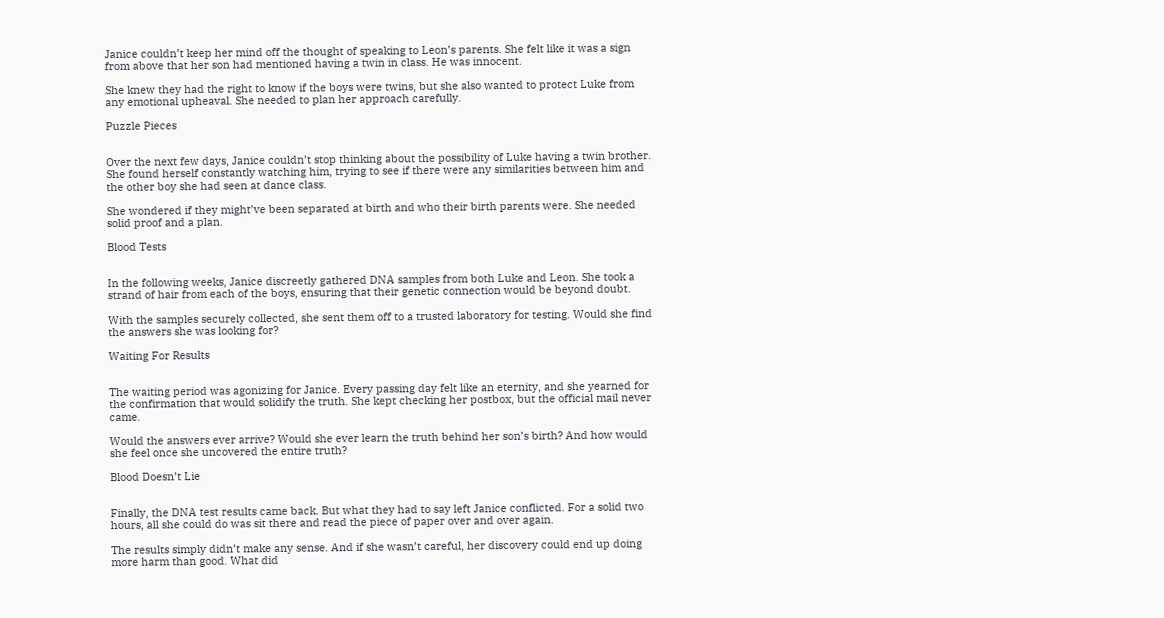Janice couldn’t keep her mind off the thought of speaking to Leon’s parents. She felt like it was a sign from above that her son had mentioned having a twin in class. He was innocent.

She knew they had the right to know if the boys were twins, but she also wanted to protect Luke from any emotional upheaval. She needed to plan her approach carefully.

Puzzle Pieces


Over the next few days, Janice couldn’t stop thinking about the possibility of Luke having a twin brother. She found herself constantly watching him, trying to see if there were any similarities between him and the other boy she had seen at dance class.

She wondered if they might’ve been separated at birth and who their birth parents were. She needed solid proof and a plan.

Blood Tests


In the following weeks, Janice discreetly gathered DNA samples from both Luke and Leon. She took a strand of hair from each of the boys, ensuring that their genetic connection would be beyond doubt.

With the samples securely collected, she sent them off to a trusted laboratory for testing. Would she find the answers she was looking for?

Waiting For Results


The waiting period was agonizing for Janice. Every passing day felt like an eternity, and she yearned for the confirmation that would solidify the truth. She kept checking her postbox, but the official mail never came.

Would the answers ever arrive? Would she ever learn the truth behind her son’s birth? And how would she feel once she uncovered the entire truth?

Blood Doesn’t Lie


Finally, the DNA test results came back. But what they had to say left Janice conflicted. For a solid two hours, all she could do was sit there and read the piece of paper over and over again.

The results simply didn’t make any sense. And if she wasn’t careful, her discovery could end up doing more harm than good. What did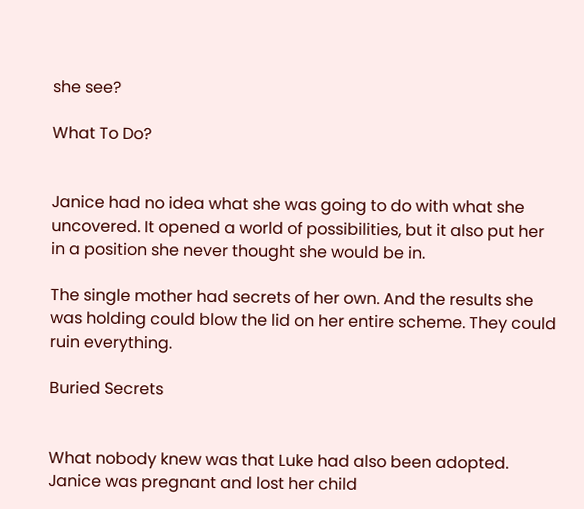she see?

What To Do?


Janice had no idea what she was going to do with what she uncovered. It opened a world of possibilities, but it also put her in a position she never thought she would be in.

The single mother had secrets of her own. And the results she was holding could blow the lid on her entire scheme. They could ruin everything.

Buried Secrets


What nobody knew was that Luke had also been adopted. Janice was pregnant and lost her child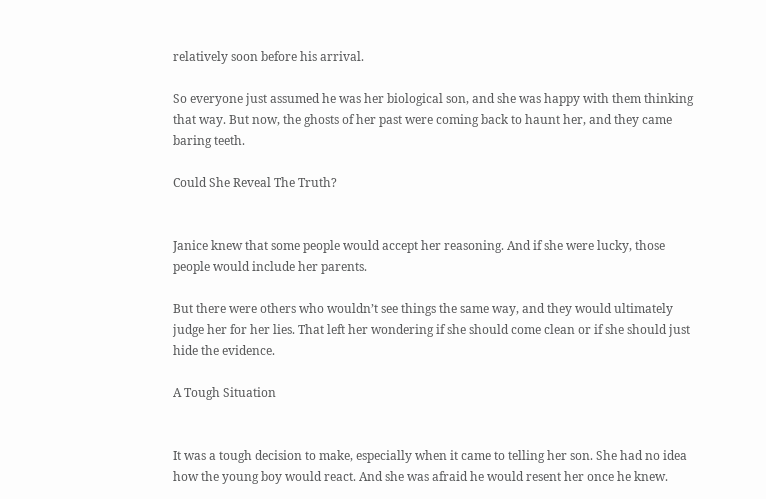relatively soon before his arrival.

So everyone just assumed he was her biological son, and she was happy with them thinking that way. But now, the ghosts of her past were coming back to haunt her, and they came baring teeth.

Could She Reveal The Truth?


Janice knew that some people would accept her reasoning. And if she were lucky, those people would include her parents.

But there were others who wouldn’t see things the same way, and they would ultimately judge her for her lies. That left her wondering if she should come clean or if she should just hide the evidence.

A Tough Situation


It was a tough decision to make, especially when it came to telling her son. She had no idea how the young boy would react. And she was afraid he would resent her once he knew.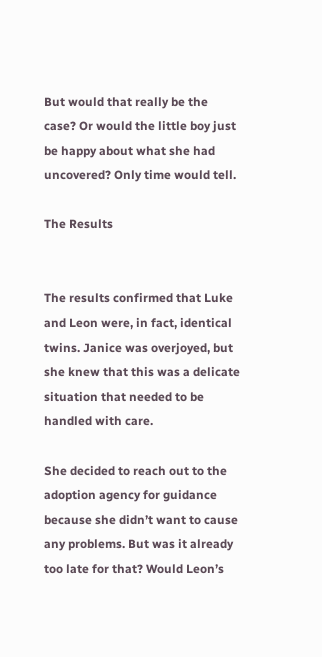But would that really be the case? Or would the little boy just be happy about what she had uncovered? Only time would tell.

The Results


The results confirmed that Luke and Leon were, in fact, identical twins. Janice was overjoyed, but she knew that this was a delicate situation that needed to be handled with care.

She decided to reach out to the adoption agency for guidance because she didn’t want to cause any problems. But was it already too late for that? Would Leon’s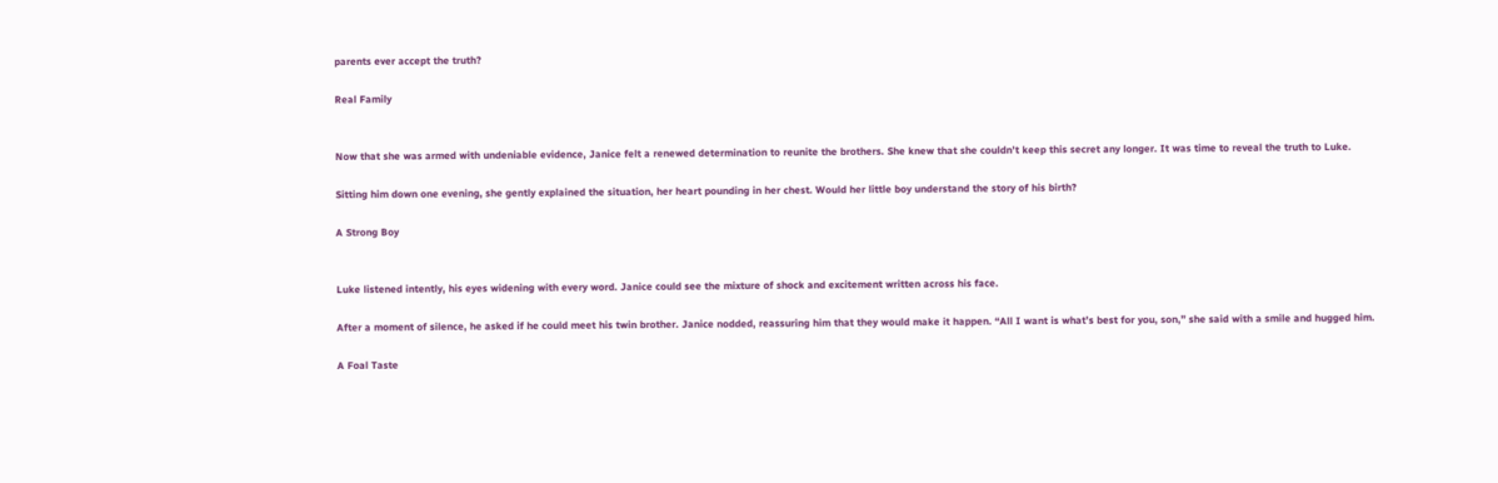parents ever accept the truth?

Real Family


Now that she was armed with undeniable evidence, Janice felt a renewed determination to reunite the brothers. She knew that she couldn’t keep this secret any longer. It was time to reveal the truth to Luke.

Sitting him down one evening, she gently explained the situation, her heart pounding in her chest. Would her little boy understand the story of his birth?

A Strong Boy


Luke listened intently, his eyes widening with every word. Janice could see the mixture of shock and excitement written across his face.

After a moment of silence, he asked if he could meet his twin brother. Janice nodded, reassuring him that they would make it happen. “All I want is what’s best for you, son,” she said with a smile and hugged him.

A Foal Taste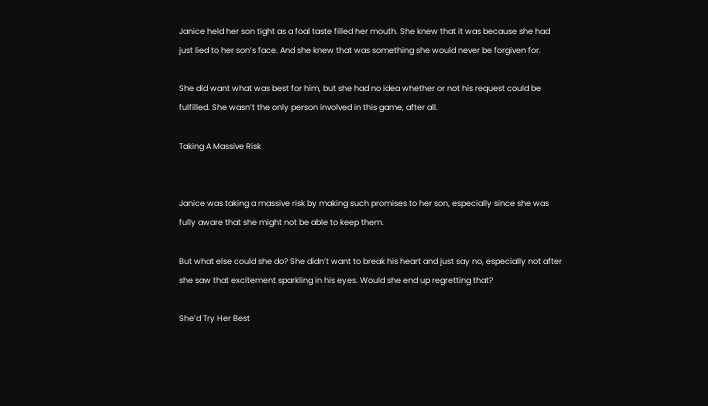Janice held her son tight as a foal taste filled her mouth. She knew that it was because she had just lied to her son’s face. And she knew that was something she would never be forgiven for.

She did want what was best for him, but she had no idea whether or not his request could be fulfilled. She wasn’t the only person involved in this game, after all.

Taking A Massive Risk


Janice was taking a massive risk by making such promises to her son, especially since she was fully aware that she might not be able to keep them.

But what else could she do? She didn’t want to break his heart and just say no, especially not after she saw that excitement sparkling in his eyes. Would she end up regretting that?

She’d Try Her Best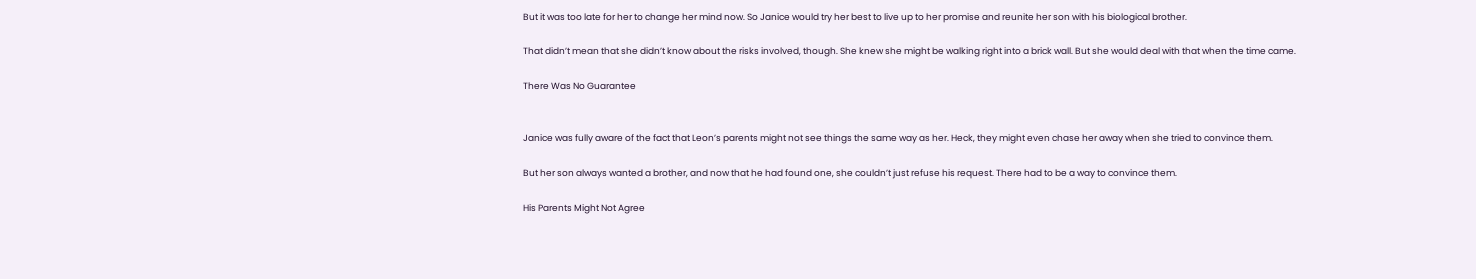But it was too late for her to change her mind now. So Janice would try her best to live up to her promise and reunite her son with his biological brother.

That didn’t mean that she didn’t know about the risks involved, though. She knew she might be walking right into a brick wall. But she would deal with that when the time came.

There Was No Guarantee


Janice was fully aware of the fact that Leon’s parents might not see things the same way as her. Heck, they might even chase her away when she tried to convince them.

But her son always wanted a brother, and now that he had found one, she couldn’t just refuse his request. There had to be a way to convince them.

His Parents Might Not Agree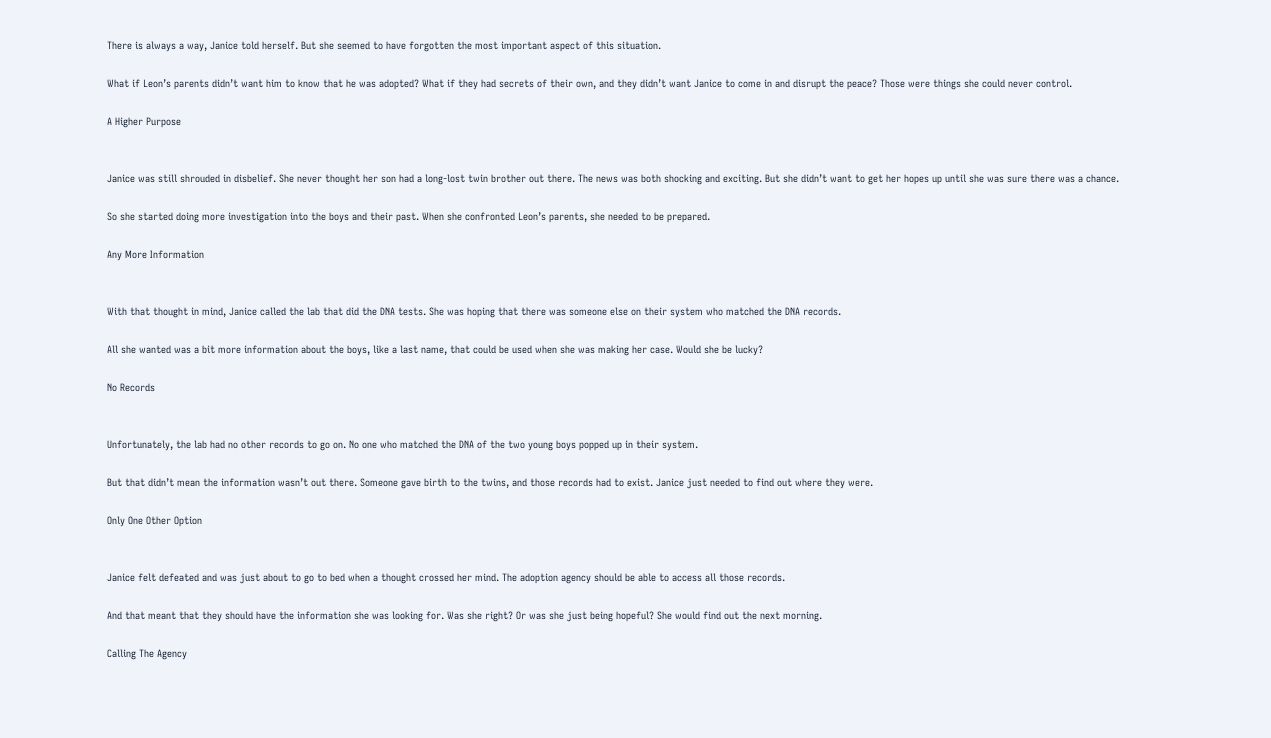There is always a way, Janice told herself. But she seemed to have forgotten the most important aspect of this situation.

What if Leon’s parents didn’t want him to know that he was adopted? What if they had secrets of their own, and they didn’t want Janice to come in and disrupt the peace? Those were things she could never control.

A Higher Purpose


Janice was still shrouded in disbelief. She never thought her son had a long-lost twin brother out there. The news was both shocking and exciting. But she didn’t want to get her hopes up until she was sure there was a chance.

So she started doing more investigation into the boys and their past. When she confronted Leon’s parents, she needed to be prepared.

Any More Information


With that thought in mind, Janice called the lab that did the DNA tests. She was hoping that there was someone else on their system who matched the DNA records.

All she wanted was a bit more information about the boys, like a last name, that could be used when she was making her case. Would she be lucky?

No Records


Unfortunately, the lab had no other records to go on. No one who matched the DNA of the two young boys popped up in their system.

But that didn’t mean the information wasn’t out there. Someone gave birth to the twins, and those records had to exist. Janice just needed to find out where they were.

Only One Other Option


Janice felt defeated and was just about to go to bed when a thought crossed her mind. The adoption agency should be able to access all those records.

And that meant that they should have the information she was looking for. Was she right? Or was she just being hopeful? She would find out the next morning.

Calling The Agency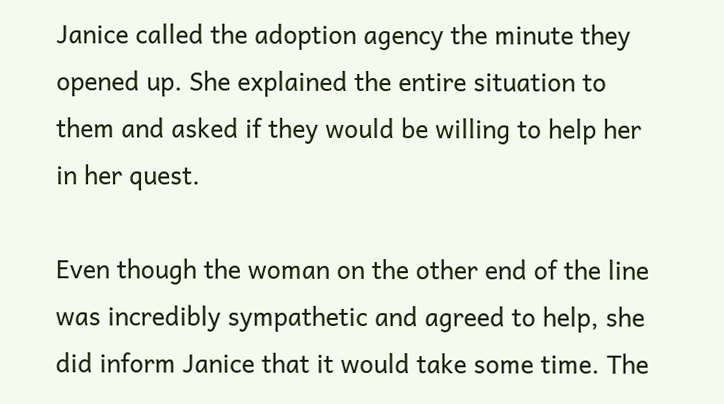Janice called the adoption agency the minute they opened up. She explained the entire situation to them and asked if they would be willing to help her in her quest.

Even though the woman on the other end of the line was incredibly sympathetic and agreed to help, she did inform Janice that it would take some time. The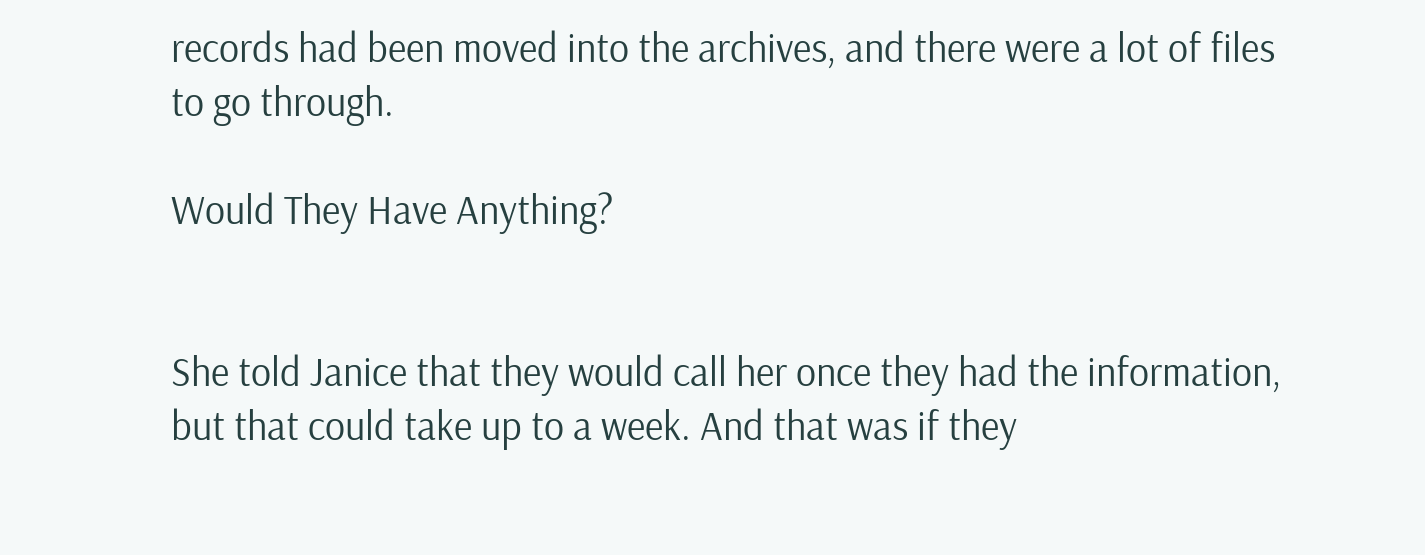records had been moved into the archives, and there were a lot of files to go through.

Would They Have Anything?


She told Janice that they would call her once they had the information, but that could take up to a week. And that was if they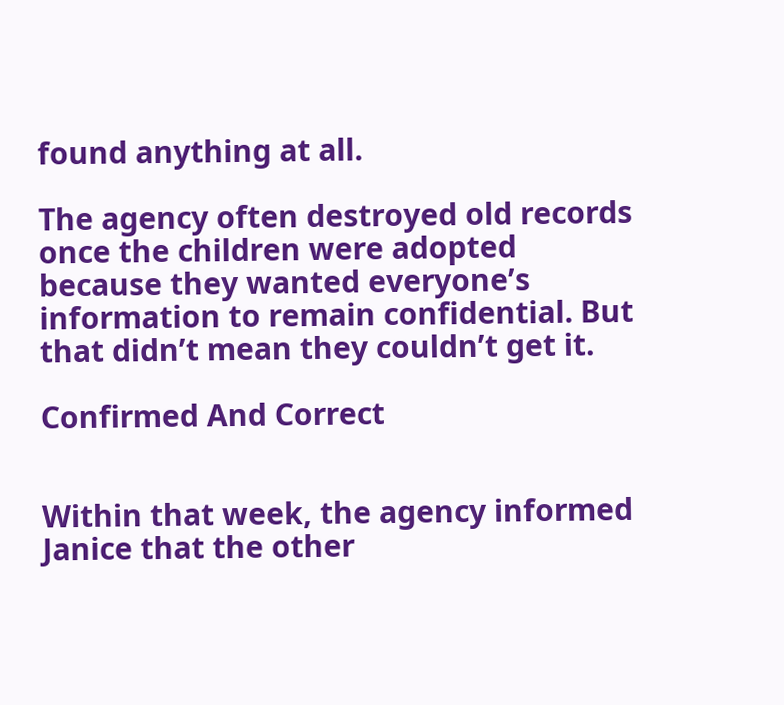found anything at all.

The agency often destroyed old records once the children were adopted because they wanted everyone’s information to remain confidential. But that didn’t mean they couldn’t get it.

Confirmed And Correct


Within that week, the agency informed Janice that the other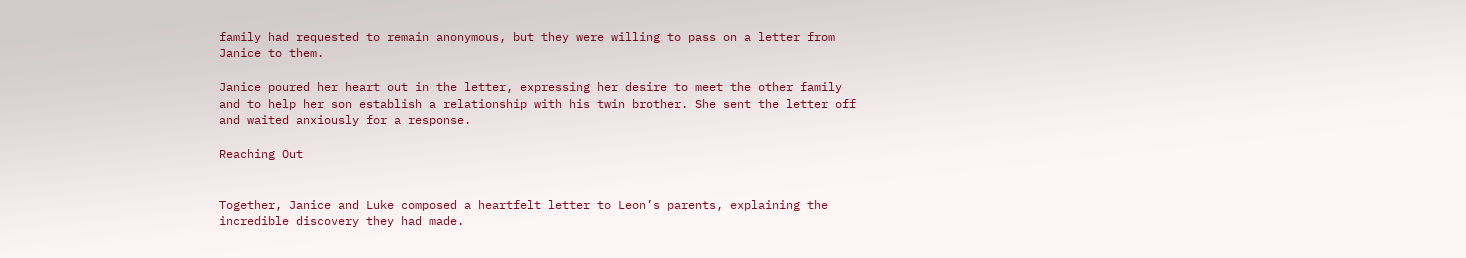family had requested to remain anonymous, but they were willing to pass on a letter from Janice to them.

Janice poured her heart out in the letter, expressing her desire to meet the other family and to help her son establish a relationship with his twin brother. She sent the letter off and waited anxiously for a response.

Reaching Out


Together, Janice and Luke composed a heartfelt letter to Leon’s parents, explaining the incredible discovery they had made.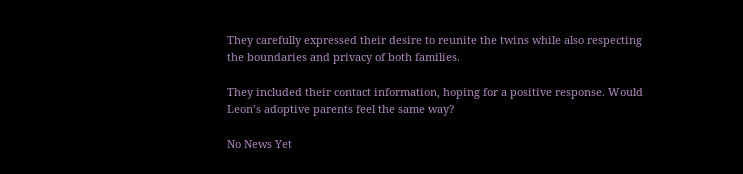They carefully expressed their desire to reunite the twins while also respecting the boundaries and privacy of both families.

They included their contact information, hoping for a positive response. Would Leon’s adoptive parents feel the same way?

No News Yet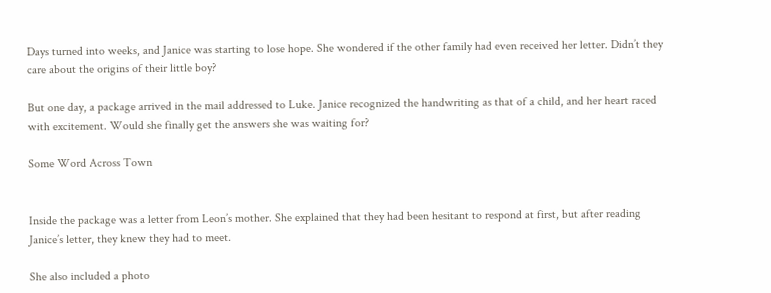Days turned into weeks, and Janice was starting to lose hope. She wondered if the other family had even received her letter. Didn’t they care about the origins of their little boy?

But one day, a package arrived in the mail addressed to Luke. Janice recognized the handwriting as that of a child, and her heart raced with excitement. Would she finally get the answers she was waiting for?

Some Word Across Town


Inside the package was a letter from Leon’s mother. She explained that they had been hesitant to respond at first, but after reading Janice’s letter, they knew they had to meet.

She also included a photo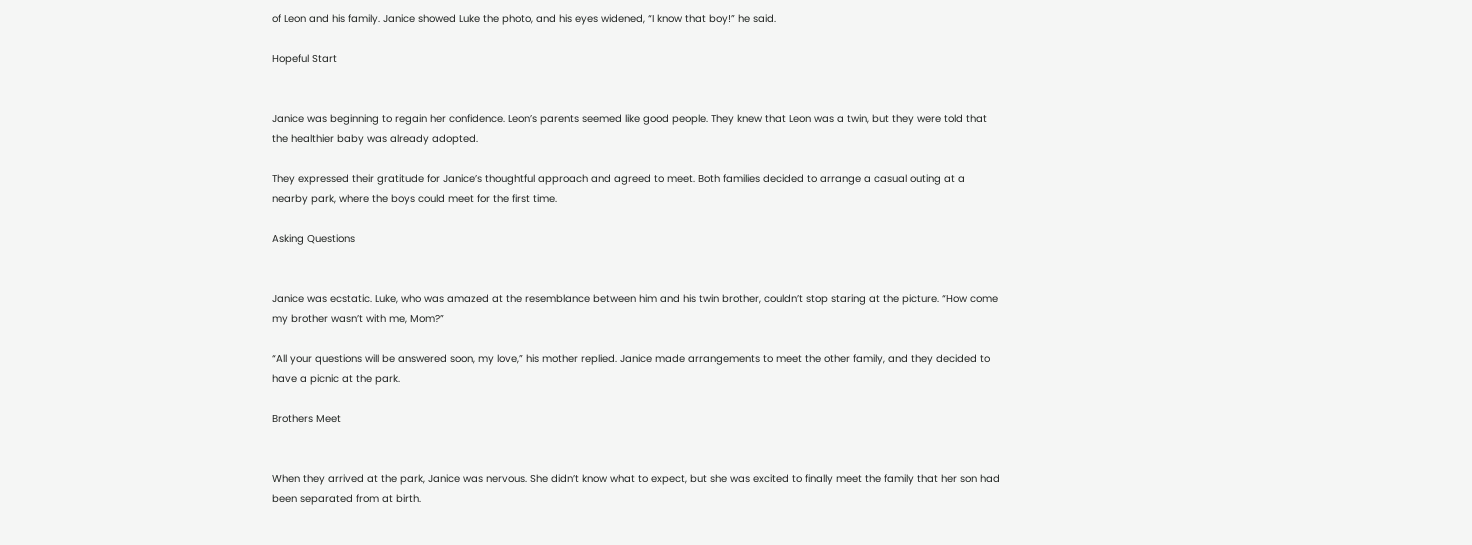of Leon and his family. Janice showed Luke the photo, and his eyes widened, “I know that boy!” he said.

Hopeful Start


Janice was beginning to regain her confidence. Leon’s parents seemed like good people. They knew that Leon was a twin, but they were told that the healthier baby was already adopted.

They expressed their gratitude for Janice’s thoughtful approach and agreed to meet. Both families decided to arrange a casual outing at a nearby park, where the boys could meet for the first time.

Asking Questions


Janice was ecstatic. Luke, who was amazed at the resemblance between him and his twin brother, couldn’t stop staring at the picture. “How come my brother wasn’t with me, Mom?”

“All your questions will be answered soon, my love,” his mother replied. Janice made arrangements to meet the other family, and they decided to have a picnic at the park.

Brothers Meet


When they arrived at the park, Janice was nervous. She didn’t know what to expect, but she was excited to finally meet the family that her son had been separated from at birth.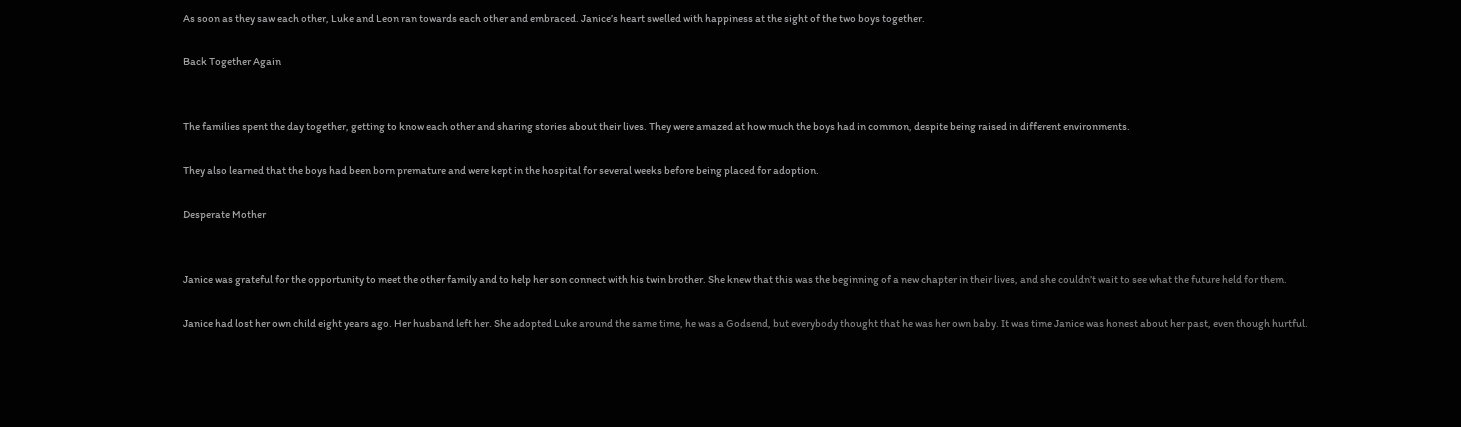As soon as they saw each other, Luke and Leon ran towards each other and embraced. Janice’s heart swelled with happiness at the sight of the two boys together.

Back Together Again


The families spent the day together, getting to know each other and sharing stories about their lives. They were amazed at how much the boys had in common, despite being raised in different environments.

They also learned that the boys had been born premature and were kept in the hospital for several weeks before being placed for adoption.

Desperate Mother


Janice was grateful for the opportunity to meet the other family and to help her son connect with his twin brother. She knew that this was the beginning of a new chapter in their lives, and she couldn’t wait to see what the future held for them.

Janice had lost her own child eight years ago. Her husband left her. She adopted Luke around the same time, he was a Godsend, but everybody thought that he was her own baby. It was time Janice was honest about her past, even though hurtful.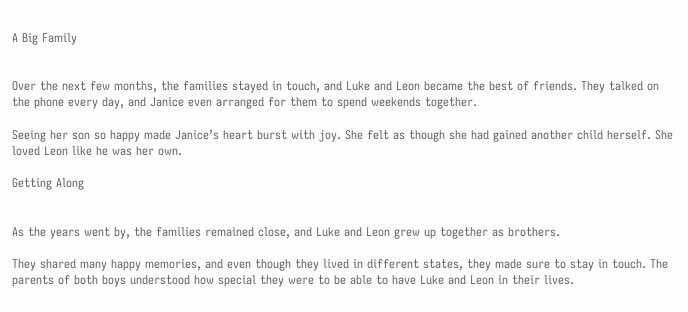A Big Family


Over the next few months, the families stayed in touch, and Luke and Leon became the best of friends. They talked on the phone every day, and Janice even arranged for them to spend weekends together.

Seeing her son so happy made Janice’s heart burst with joy. She felt as though she had gained another child herself. She loved Leon like he was her own.

Getting Along


As the years went by, the families remained close, and Luke and Leon grew up together as brothers.

They shared many happy memories, and even though they lived in different states, they made sure to stay in touch. The parents of both boys understood how special they were to be able to have Luke and Leon in their lives.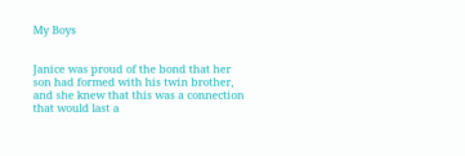My Boys


Janice was proud of the bond that her son had formed with his twin brother, and she knew that this was a connection that would last a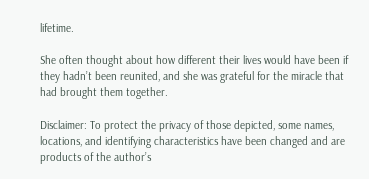lifetime.

She often thought about how different their lives would have been if they hadn’t been reunited, and she was grateful for the miracle that had brought them together.

Disclaimer: To protect the privacy of those depicted, some names, locations, and identifying characteristics have been changed and are products of the author’s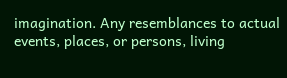imagination. Any resemblances to actual events, places, or persons, living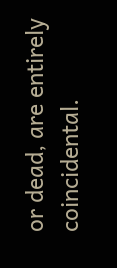or dead, are entirely coincidental.